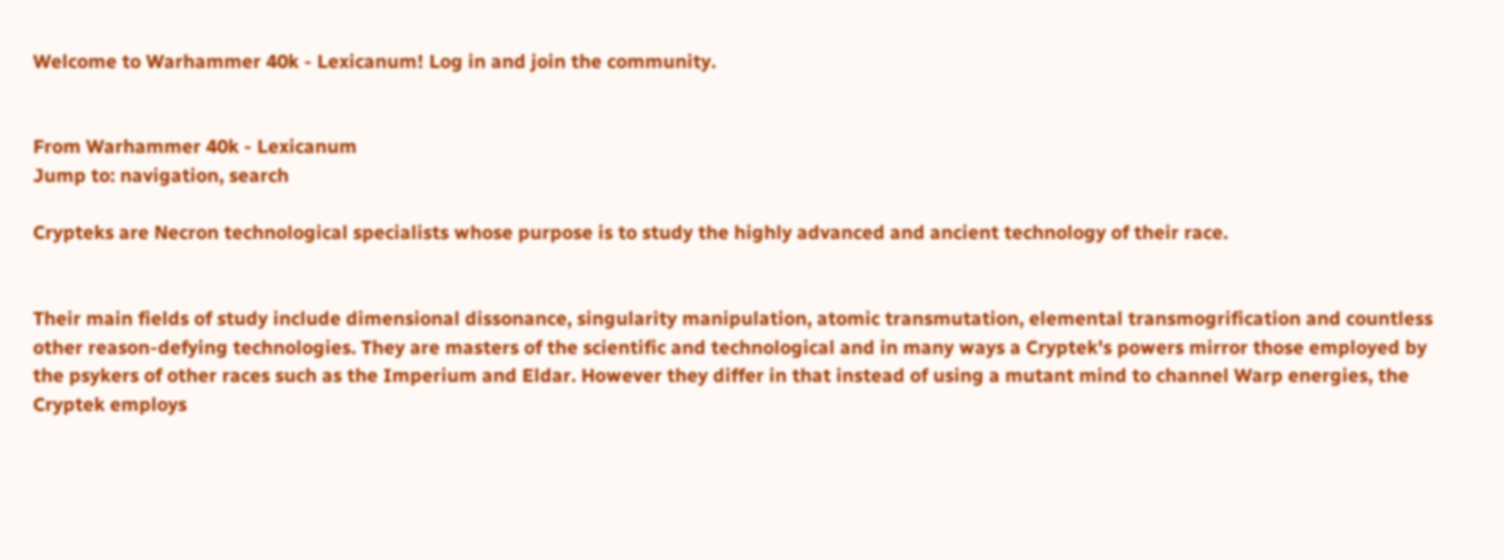Welcome to Warhammer 40k - Lexicanum! Log in and join the community.


From Warhammer 40k - Lexicanum
Jump to: navigation, search

Crypteks are Necron technological specialists whose purpose is to study the highly advanced and ancient technology of their race.


Their main fields of study include dimensional dissonance, singularity manipulation, atomic transmutation, elemental transmogrification and countless other reason-defying technologies. They are masters of the scientific and technological and in many ways a Cryptek's powers mirror those employed by the psykers of other races such as the Imperium and Eldar. However they differ in that instead of using a mutant mind to channel Warp energies, the Cryptek employs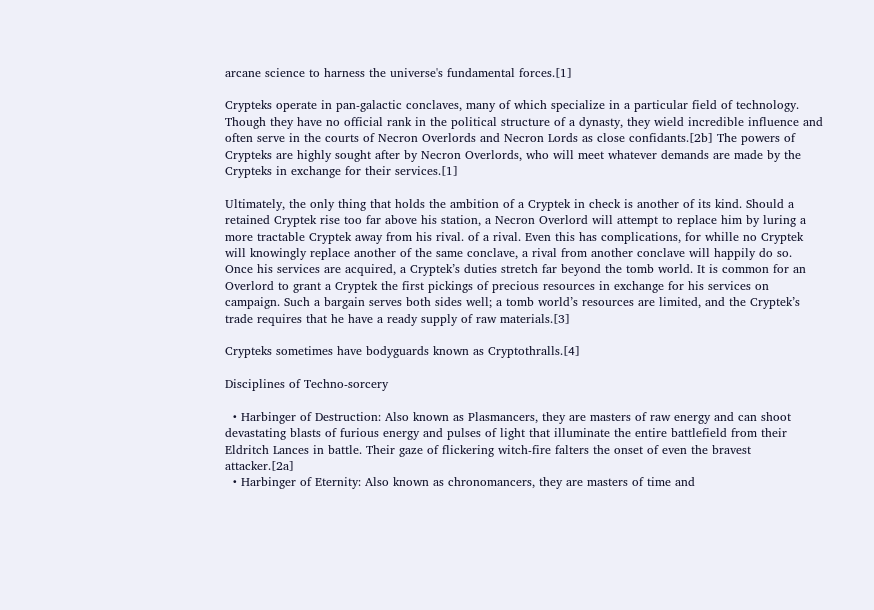arcane science to harness the universe's fundamental forces.[1]

Crypteks operate in pan-galactic conclaves, many of which specialize in a particular field of technology. Though they have no official rank in the political structure of a dynasty, they wield incredible influence and often serve in the courts of Necron Overlords and Necron Lords as close confidants.[2b] The powers of Crypteks are highly sought after by Necron Overlords, who will meet whatever demands are made by the Crypteks in exchange for their services.[1]

Ultimately, the only thing that holds the ambition of a Cryptek in check is another of its kind. Should a retained Cryptek rise too far above his station, a Necron Overlord will attempt to replace him by luring a more tractable Cryptek away from his rival. of a rival. Even this has complications, for whille no Cryptek will knowingly replace another of the same conclave, a rival from another conclave will happily do so. Once his services are acquired, a Cryptek’s duties stretch far beyond the tomb world. It is common for an Overlord to grant a Cryptek the first pickings of precious resources in exchange for his services on campaign. Such a bargain serves both sides well; a tomb world’s resources are limited, and the Cryptek’s trade requires that he have a ready supply of raw materials.[3]

Crypteks sometimes have bodyguards known as Cryptothralls.[4]

Disciplines of Techno-sorcery

  • Harbinger of Destruction: Also known as Plasmancers, they are masters of raw energy and can shoot devastating blasts of furious energy and pulses of light that illuminate the entire battlefield from their Eldritch Lances in battle. Their gaze of flickering witch-fire falters the onset of even the bravest attacker.[2a]
  • Harbinger of Eternity: Also known as chronomancers, they are masters of time and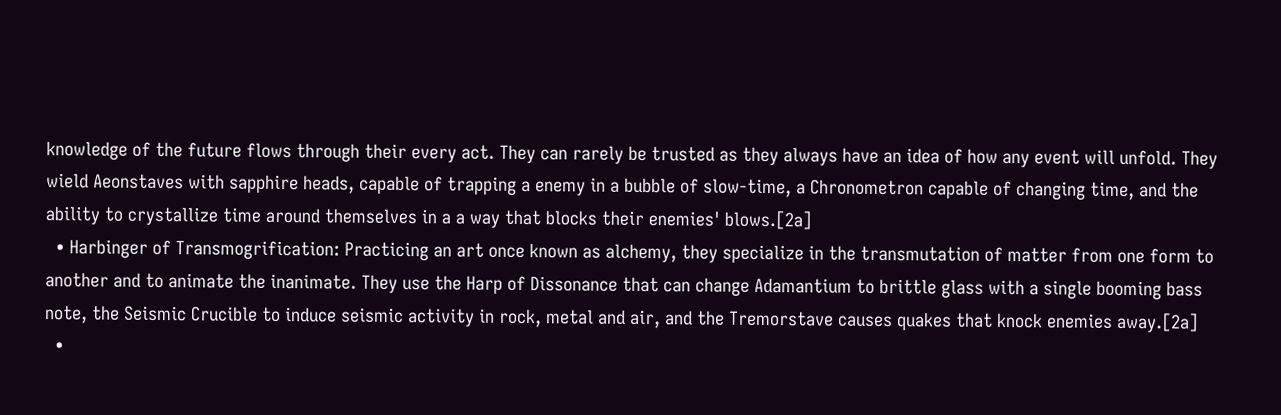knowledge of the future flows through their every act. They can rarely be trusted as they always have an idea of how any event will unfold. They wield Aeonstaves with sapphire heads, capable of trapping a enemy in a bubble of slow-time, a Chronometron capable of changing time, and the ability to crystallize time around themselves in a a way that blocks their enemies' blows.[2a]
  • Harbinger of Transmogrification: Practicing an art once known as alchemy, they specialize in the transmutation of matter from one form to another and to animate the inanimate. They use the Harp of Dissonance that can change Adamantium to brittle glass with a single booming bass note, the Seismic Crucible to induce seismic activity in rock, metal and air, and the Tremorstave causes quakes that knock enemies away.[2a]
  •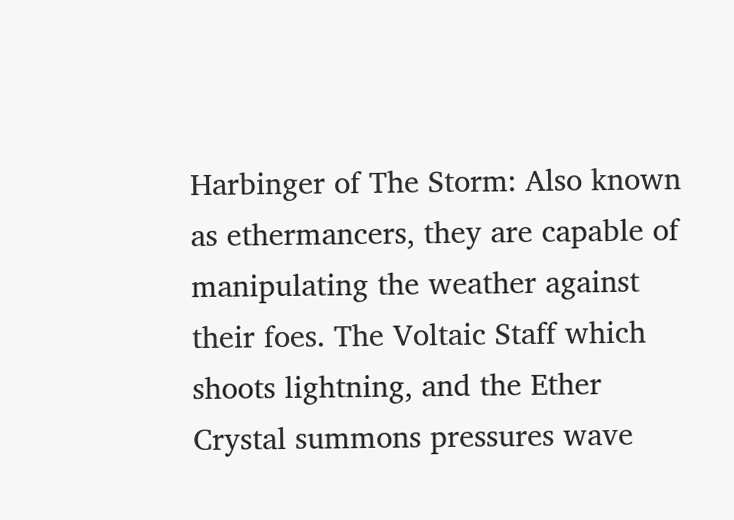Harbinger of The Storm: Also known as ethermancers, they are capable of manipulating the weather against their foes. The Voltaic Staff which shoots lightning, and the Ether Crystal summons pressures wave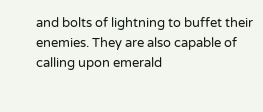and bolts of lightning to buffet their enemies. They are also capable of calling upon emerald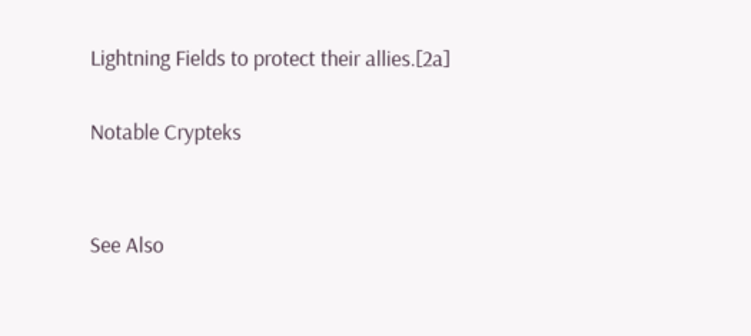Lightning Fields to protect their allies.[2a]

Notable Crypteks


See Also